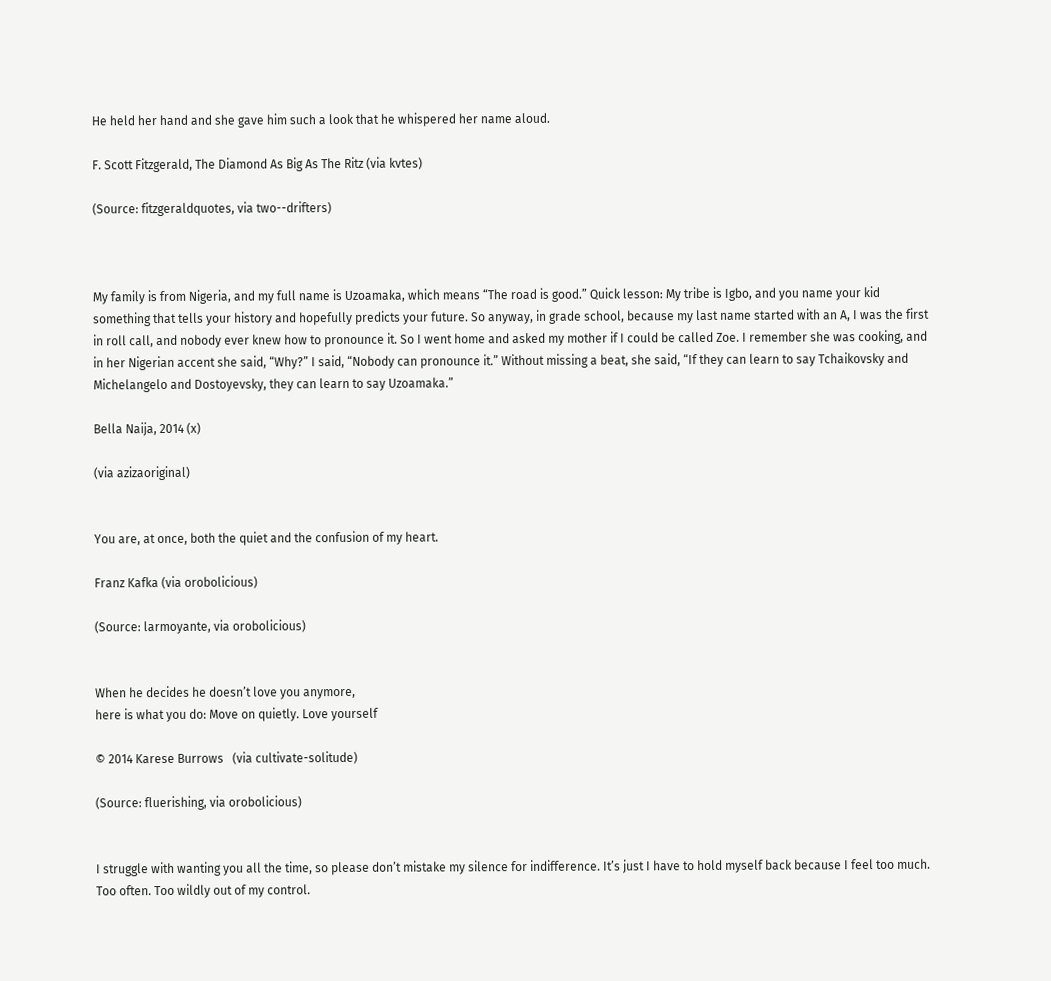He held her hand and she gave him such a look that he whispered her name aloud.

F. Scott Fitzgerald, The Diamond As Big As The Ritz (via kvtes)

(Source: fitzgeraldquotes, via two--drifters)



My family is from Nigeria, and my full name is Uzoamaka, which means “The road is good.” Quick lesson: My tribe is Igbo, and you name your kid something that tells your history and hopefully predicts your future. So anyway, in grade school, because my last name started with an A, I was the first in roll call, and nobody ever knew how to pronounce it. So I went home and asked my mother if I could be called Zoe. I remember she was cooking, and in her Nigerian accent she said, “Why?” I said, “Nobody can pronounce it.” Without missing a beat, she said, “If they can learn to say Tchaikovsky and Michelangelo and Dostoyevsky, they can learn to say Uzoamaka.”

Bella Naija, 2014 (x)

(via azizaoriginal)


You are, at once, both the quiet and the confusion of my heart.

Franz Kafka (via orobolicious)

(Source: larmoyante, via orobolicious)


When he decides he doesn’t love you anymore,
here is what you do: Move on quietly. Love yourself

© 2014 Karese Burrows   (via cultivate-solitude)

(Source: fluerishing, via orobolicious)


I struggle with wanting you all the time, so please don’t mistake my silence for indifference. It’s just I have to hold myself back because I feel too much. Too often. Too wildly out of my control.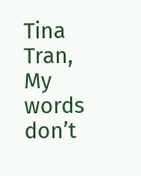Tina Tran, My words don’t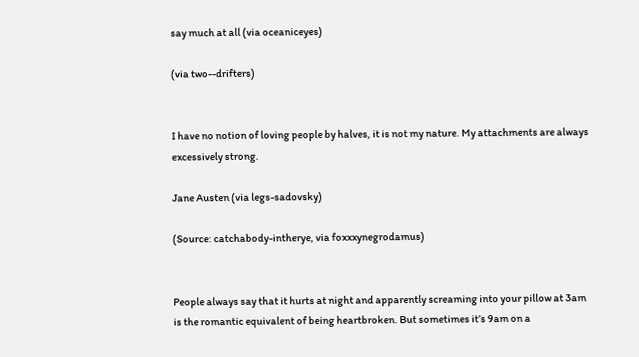say much at all (via oceaniceyes)

(via two--drifters)


I have no notion of loving people by halves, it is not my nature. My attachments are always excessively strong.

Jane Austen (via legs-sadovsky)

(Source: catchabody-intherye, via foxxxynegrodamus)


People always say that it hurts at night and apparently screaming into your pillow at 3am is the romantic equivalent of being heartbroken. But sometimes it’s 9am on a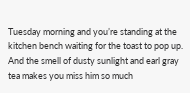Tuesday morning and you’re standing at the kitchen bench waiting for the toast to pop up. And the smell of dusty sunlight and earl gray tea makes you miss him so much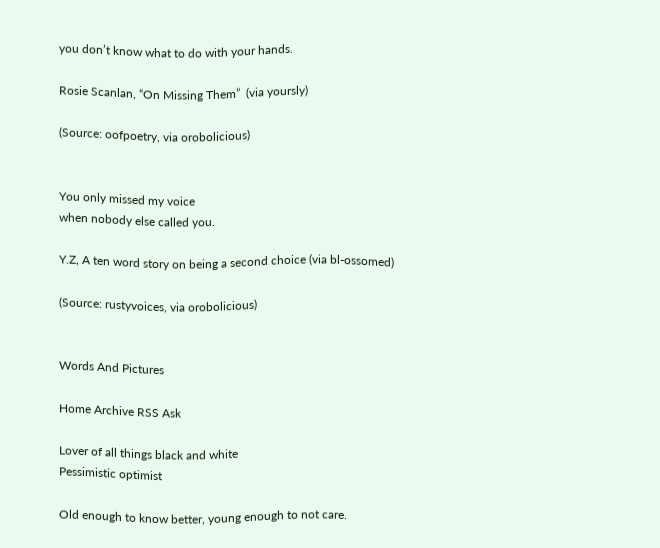you don’t know what to do with your hands.

Rosie Scanlan, “On Missing Them”  (via yoursly)

(Source: oofpoetry, via orobolicious)


You only missed my voice
when nobody else called you.

Y.Z, A ten word story on being a second choice (via bl-ossomed)

(Source: rustyvoices, via orobolicious)


Words And Pictures

Home Archive RSS Ask

Lover of all things black and white
Pessimistic optimist

Old enough to know better, young enough to not care.